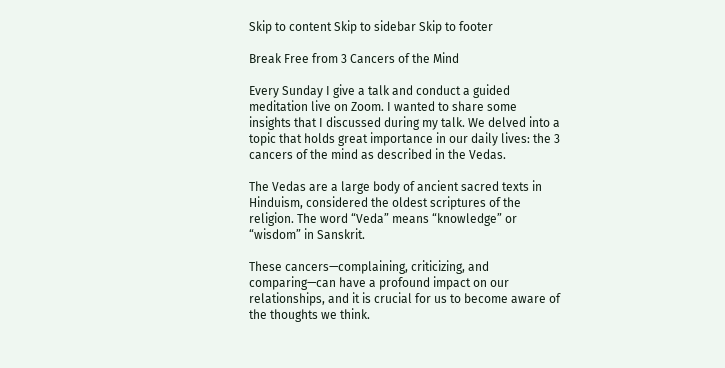Skip to content Skip to sidebar Skip to footer

Break Free from 3 Cancers of the Mind

Every Sunday I give a talk and conduct a guided meditation live on Zoom. I wanted to share some insights that I discussed during my talk. We delved into a topic that holds great importance in our daily lives: the 3 cancers of the mind as described in the Vedas.

The Vedas are a large body of ancient sacred texts in Hinduism, considered the oldest scriptures of the religion. The word “Veda” means “knowledge” or “wisdom” in Sanskrit.

These cancers—complaining, criticizing, and comparing—can have a profound impact on our relationships, and it is crucial for us to become aware of the thoughts we think.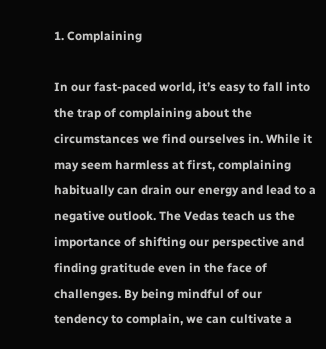1. Complaining

In our fast-paced world, it’s easy to fall into the trap of complaining about the circumstances we find ourselves in. While it may seem harmless at first, complaining habitually can drain our energy and lead to a negative outlook. The Vedas teach us the importance of shifting our perspective and finding gratitude even in the face of challenges. By being mindful of our tendency to complain, we can cultivate a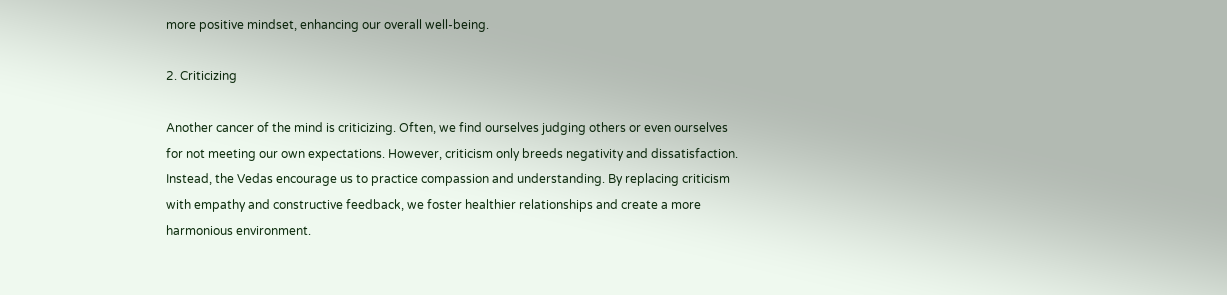more positive mindset, enhancing our overall well-being.

2. Criticizing

Another cancer of the mind is criticizing. Often, we find ourselves judging others or even ourselves for not meeting our own expectations. However, criticism only breeds negativity and dissatisfaction. Instead, the Vedas encourage us to practice compassion and understanding. By replacing criticism with empathy and constructive feedback, we foster healthier relationships and create a more harmonious environment.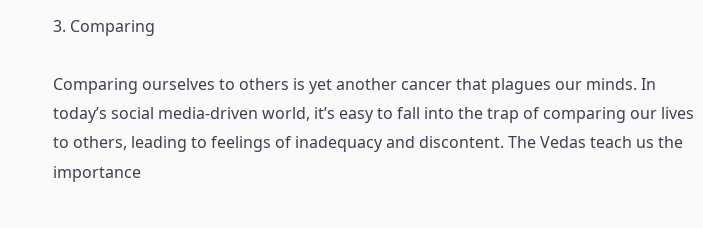3. Comparing

Comparing ourselves to others is yet another cancer that plagues our minds. In today’s social media-driven world, it’s easy to fall into the trap of comparing our lives to others, leading to feelings of inadequacy and discontent. The Vedas teach us the importance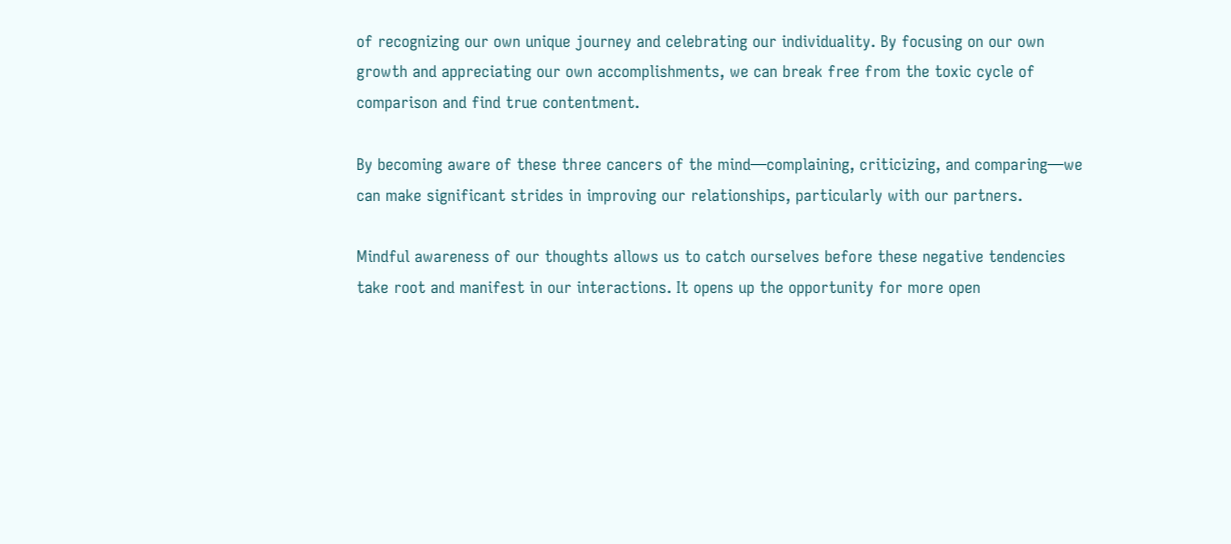of recognizing our own unique journey and celebrating our individuality. By focusing on our own growth and appreciating our own accomplishments, we can break free from the toxic cycle of comparison and find true contentment.

By becoming aware of these three cancers of the mind—complaining, criticizing, and comparing—we can make significant strides in improving our relationships, particularly with our partners.

Mindful awareness of our thoughts allows us to catch ourselves before these negative tendencies take root and manifest in our interactions. It opens up the opportunity for more open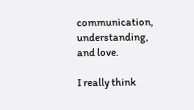communication, understanding, and love.

I really think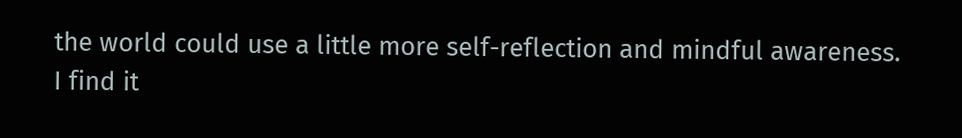the world could use a little more self-reflection and mindful awareness. I find it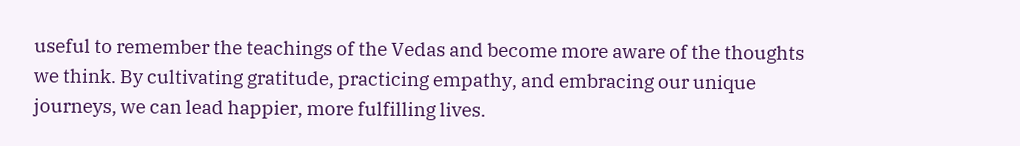useful to remember the teachings of the Vedas and become more aware of the thoughts we think. By cultivating gratitude, practicing empathy, and embracing our unique journeys, we can lead happier, more fulfilling lives.